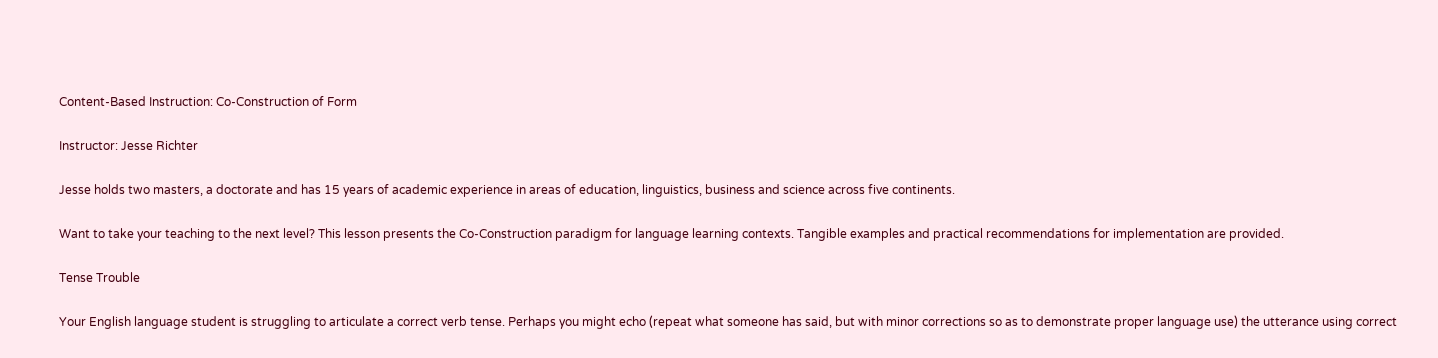Content-Based Instruction: Co-Construction of Form

Instructor: Jesse Richter

Jesse holds two masters, a doctorate and has 15 years of academic experience in areas of education, linguistics, business and science across five continents.

Want to take your teaching to the next level? This lesson presents the Co-Construction paradigm for language learning contexts. Tangible examples and practical recommendations for implementation are provided.

Tense Trouble

Your English language student is struggling to articulate a correct verb tense. Perhaps you might echo (repeat what someone has said, but with minor corrections so as to demonstrate proper language use) the utterance using correct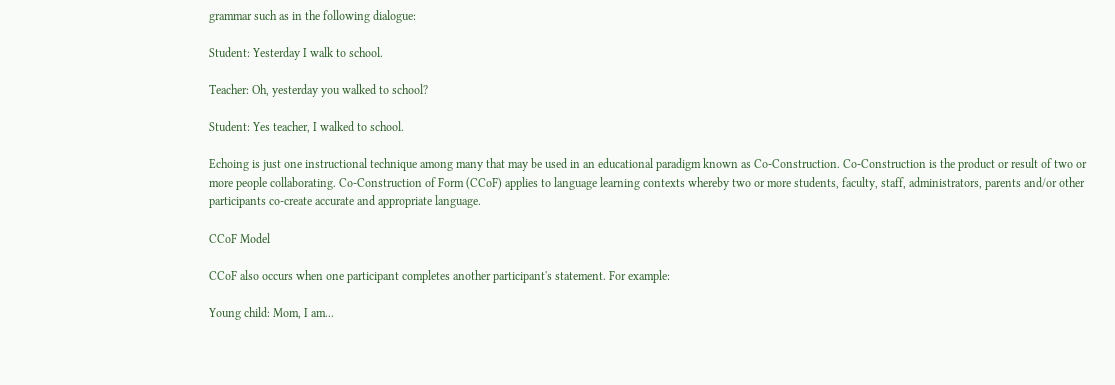grammar such as in the following dialogue:

Student: Yesterday I walk to school.

Teacher: Oh, yesterday you walked to school?

Student: Yes teacher, I walked to school.

Echoing is just one instructional technique among many that may be used in an educational paradigm known as Co-Construction. Co-Construction is the product or result of two or more people collaborating. Co-Construction of Form (CCoF) applies to language learning contexts whereby two or more students, faculty, staff, administrators, parents and/or other participants co-create accurate and appropriate language.

CCoF Model

CCoF also occurs when one participant completes another participant's statement. For example:

Young child: Mom, I am...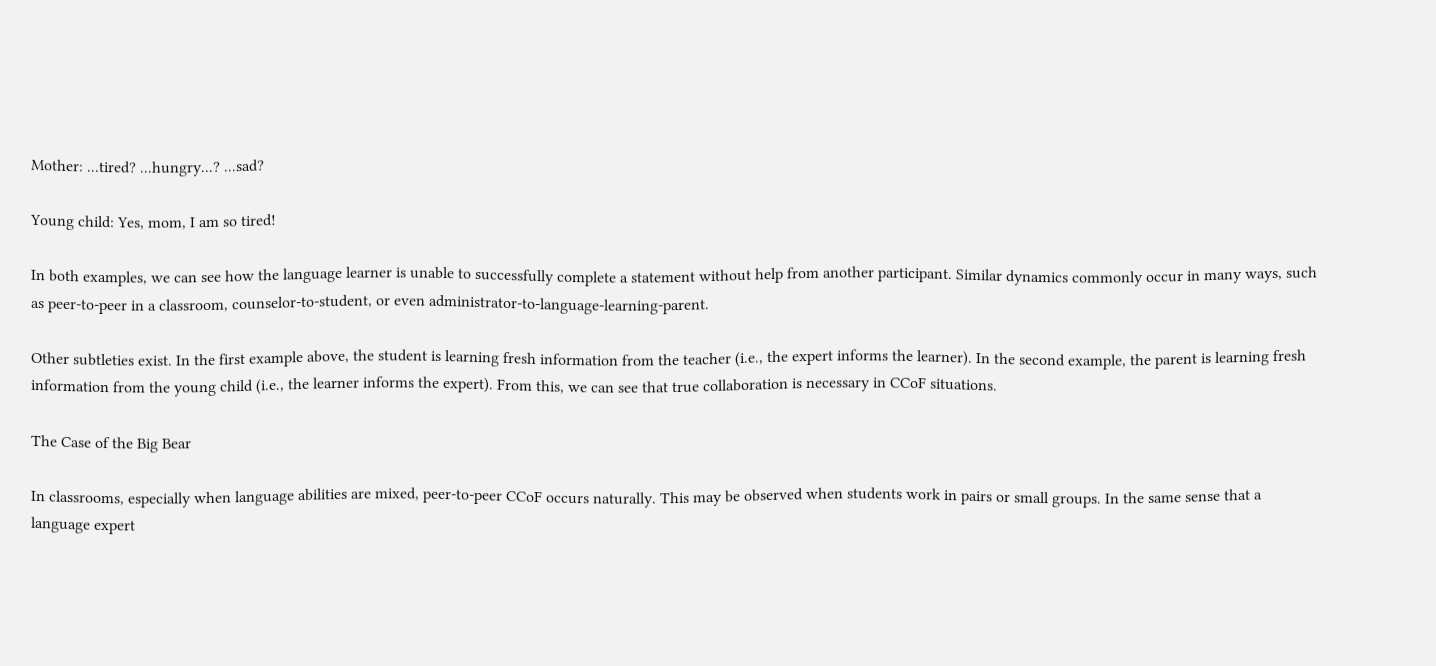Mother: ...tired? ...hungry...? ...sad?

Young child: Yes, mom, I am so tired!

In both examples, we can see how the language learner is unable to successfully complete a statement without help from another participant. Similar dynamics commonly occur in many ways, such as peer-to-peer in a classroom, counselor-to-student, or even administrator-to-language-learning-parent.

Other subtleties exist. In the first example above, the student is learning fresh information from the teacher (i.e., the expert informs the learner). In the second example, the parent is learning fresh information from the young child (i.e., the learner informs the expert). From this, we can see that true collaboration is necessary in CCoF situations.

The Case of the Big Bear

In classrooms, especially when language abilities are mixed, peer-to-peer CCoF occurs naturally. This may be observed when students work in pairs or small groups. In the same sense that a language expert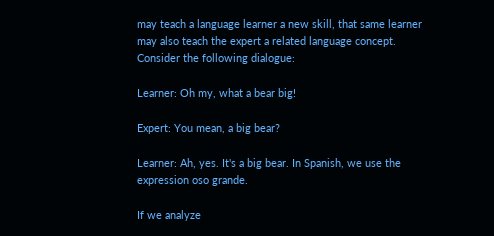may teach a language learner a new skill, that same learner may also teach the expert a related language concept. Consider the following dialogue:

Learner: Oh my, what a bear big!

Expert: You mean, a big bear?

Learner: Ah, yes. It's a big bear. In Spanish, we use the expression oso grande.

If we analyze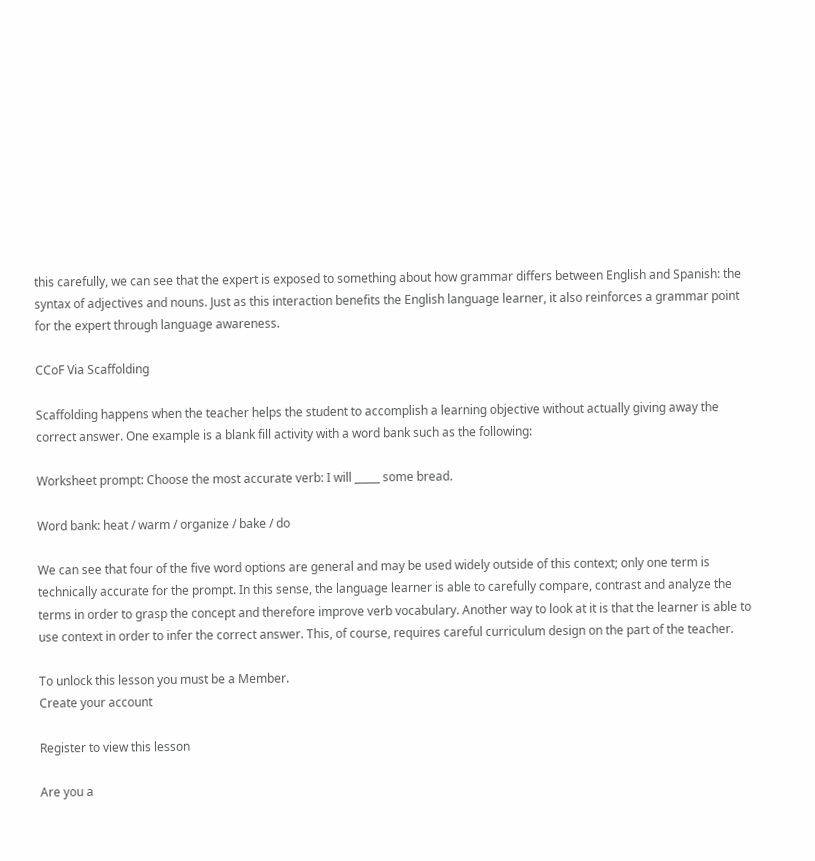this carefully, we can see that the expert is exposed to something about how grammar differs between English and Spanish: the syntax of adjectives and nouns. Just as this interaction benefits the English language learner, it also reinforces a grammar point for the expert through language awareness.

CCoF Via Scaffolding

Scaffolding happens when the teacher helps the student to accomplish a learning objective without actually giving away the correct answer. One example is a blank fill activity with a word bank such as the following:

Worksheet prompt: Choose the most accurate verb: I will _____ some bread.

Word bank: heat / warm / organize / bake / do

We can see that four of the five word options are general and may be used widely outside of this context; only one term is technically accurate for the prompt. In this sense, the language learner is able to carefully compare, contrast and analyze the terms in order to grasp the concept and therefore improve verb vocabulary. Another way to look at it is that the learner is able to use context in order to infer the correct answer. This, of course, requires careful curriculum design on the part of the teacher.

To unlock this lesson you must be a Member.
Create your account

Register to view this lesson

Are you a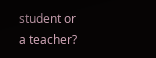student or a teacher?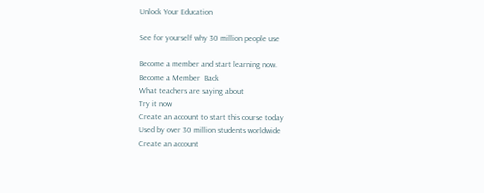Unlock Your Education

See for yourself why 30 million people use

Become a member and start learning now.
Become a Member  Back
What teachers are saying about
Try it now
Create an account to start this course today
Used by over 30 million students worldwide
Create an account